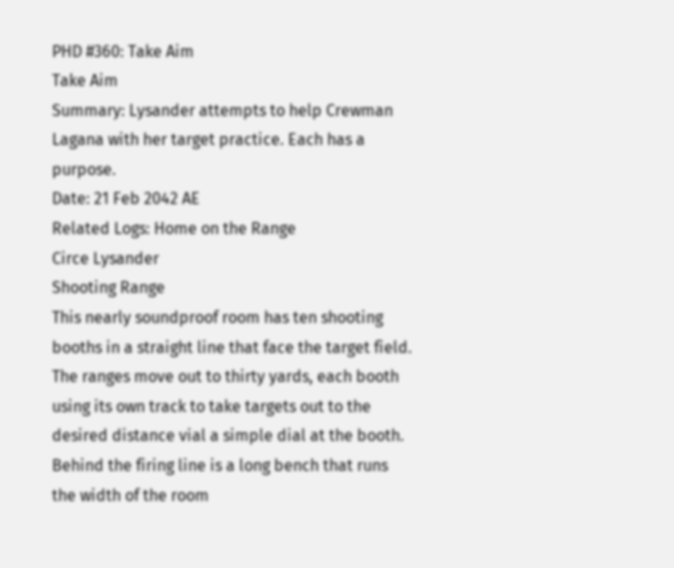PHD #360: Take Aim
Take Aim
Summary: Lysander attempts to help Crewman Lagana with her target practice. Each has a purpose.
Date: 21 Feb 2042 AE
Related Logs: Home on the Range
Circe Lysander
Shooting Range
This nearly soundproof room has ten shooting booths in a straight line that face the target field. The ranges move out to thirty yards, each booth using its own track to take targets out to the desired distance vial a simple dial at the booth. Behind the firing line is a long bench that runs the width of the room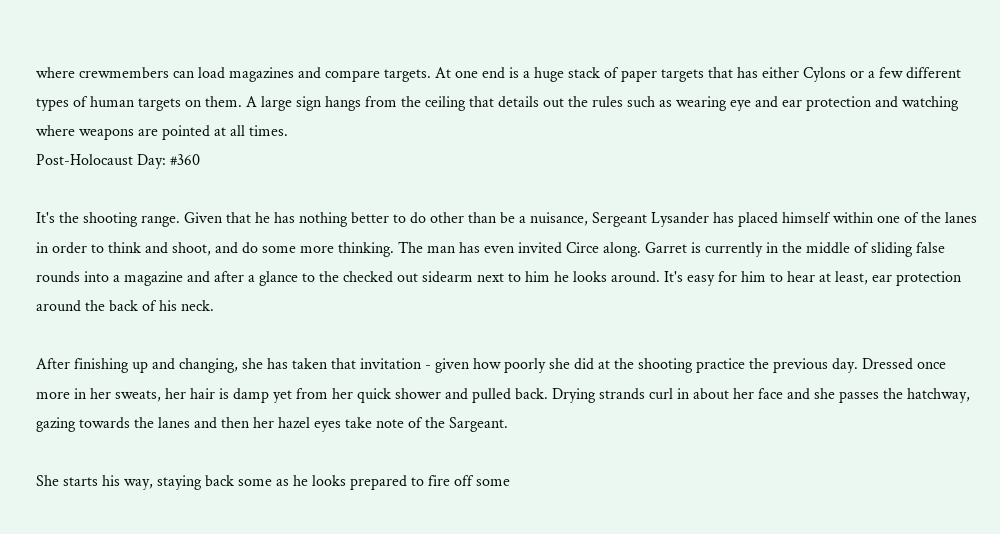where crewmembers can load magazines and compare targets. At one end is a huge stack of paper targets that has either Cylons or a few different types of human targets on them. A large sign hangs from the ceiling that details out the rules such as wearing eye and ear protection and watching where weapons are pointed at all times.
Post-Holocaust Day: #360

It's the shooting range. Given that he has nothing better to do other than be a nuisance, Sergeant Lysander has placed himself within one of the lanes in order to think and shoot, and do some more thinking. The man has even invited Circe along. Garret is currently in the middle of sliding false rounds into a magazine and after a glance to the checked out sidearm next to him he looks around. It's easy for him to hear at least, ear protection around the back of his neck.

After finishing up and changing, she has taken that invitation - given how poorly she did at the shooting practice the previous day. Dressed once more in her sweats, her hair is damp yet from her quick shower and pulled back. Drying strands curl in about her face and she passes the hatchway, gazing towards the lanes and then her hazel eyes take note of the Sargeant.

She starts his way, staying back some as he looks prepared to fire off some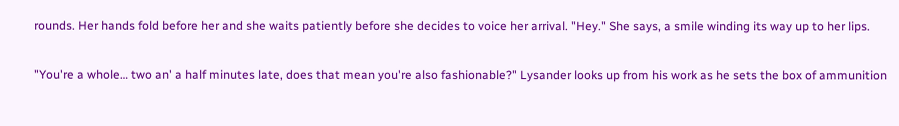rounds. Her hands fold before her and she waits patiently before she decides to voice her arrival. "Hey." She says, a smile winding its way up to her lips.

"You're a whole… two an' a half minutes late, does that mean you're also fashionable?" Lysander looks up from his work as he sets the box of ammunition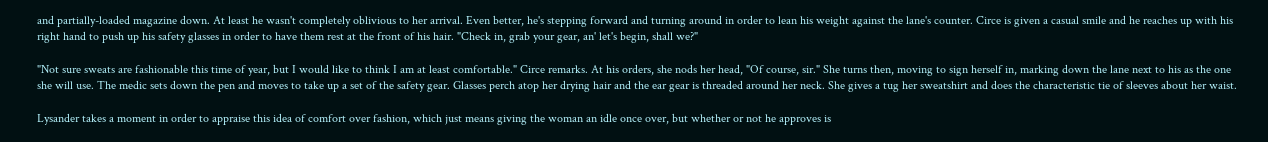and partially-loaded magazine down. At least he wasn't completely oblivious to her arrival. Even better, he's stepping forward and turning around in order to lean his weight against the lane's counter. Circe is given a casual smile and he reaches up with his right hand to push up his safety glasses in order to have them rest at the front of his hair. "Check in, grab your gear, an' let's begin, shall we?"

"Not sure sweats are fashionable this time of year, but I would like to think I am at least comfortable." Circe remarks. At his orders, she nods her head, "Of course, sir." She turns then, moving to sign herself in, marking down the lane next to his as the one she will use. The medic sets down the pen and moves to take up a set of the safety gear. Glasses perch atop her drying hair and the ear gear is threaded around her neck. She gives a tug her sweatshirt and does the characteristic tie of sleeves about her waist.

Lysander takes a moment in order to appraise this idea of comfort over fashion, which just means giving the woman an idle once over, but whether or not he approves is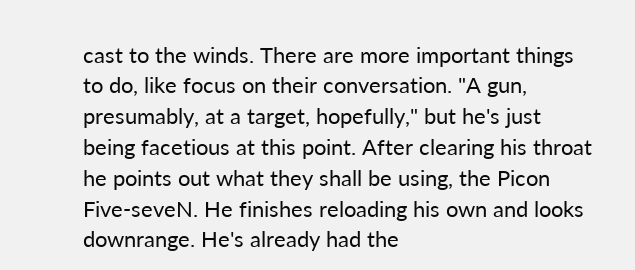cast to the winds. There are more important things to do, like focus on their conversation. "A gun, presumably, at a target, hopefully," but he's just being facetious at this point. After clearing his throat he points out what they shall be using, the Picon Five-seveN. He finishes reloading his own and looks downrange. He's already had the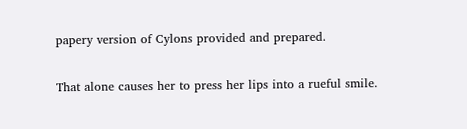papery version of Cylons provided and prepared.

That alone causes her to press her lips into a rueful smile.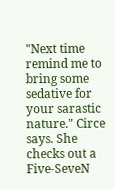"Next time remind me to bring some sedative for your sarastic nature." Circe says. She checks out a Five-SeveN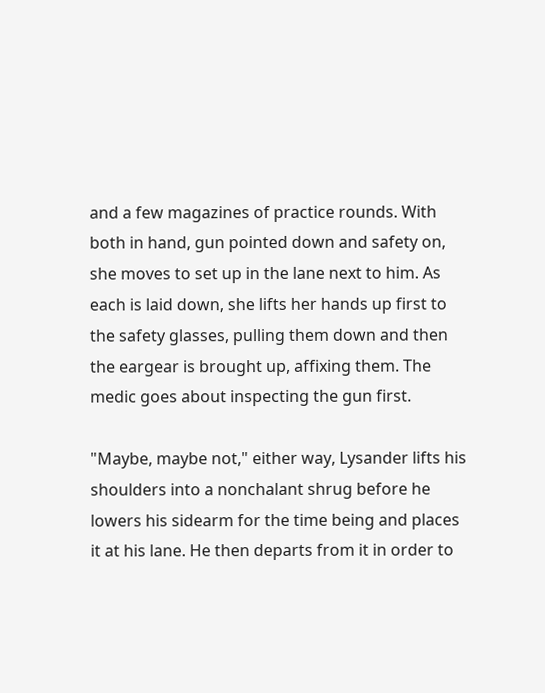and a few magazines of practice rounds. With both in hand, gun pointed down and safety on, she moves to set up in the lane next to him. As each is laid down, she lifts her hands up first to the safety glasses, pulling them down and then the eargear is brought up, affixing them. The medic goes about inspecting the gun first.

"Maybe, maybe not," either way, Lysander lifts his shoulders into a nonchalant shrug before he lowers his sidearm for the time being and places it at his lane. He then departs from it in order to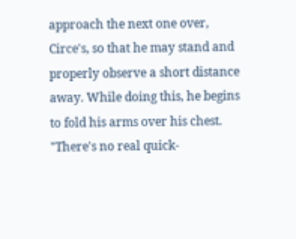approach the next one over, Circe's, so that he may stand and properly observe a short distance away. While doing this, he begins to fold his arms over his chest. "There's no real quick-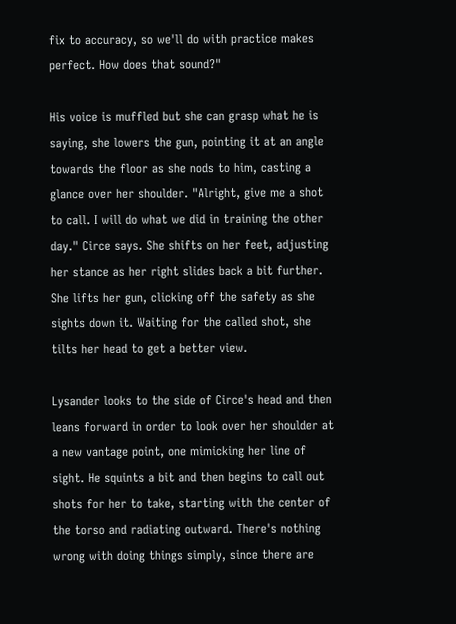fix to accuracy, so we'll do with practice makes perfect. How does that sound?"

His voice is muffled but she can grasp what he is saying, she lowers the gun, pointing it at an angle towards the floor as she nods to him, casting a glance over her shoulder. "Alright, give me a shot to call. I will do what we did in training the other day." Circe says. She shifts on her feet, adjusting her stance as her right slides back a bit further. She lifts her gun, clicking off the safety as she sights down it. Waiting for the called shot, she tilts her head to get a better view.

Lysander looks to the side of Circe's head and then leans forward in order to look over her shoulder at a new vantage point, one mimicking her line of sight. He squints a bit and then begins to call out shots for her to take, starting with the center of the torso and radiating outward. There's nothing wrong with doing things simply, since there are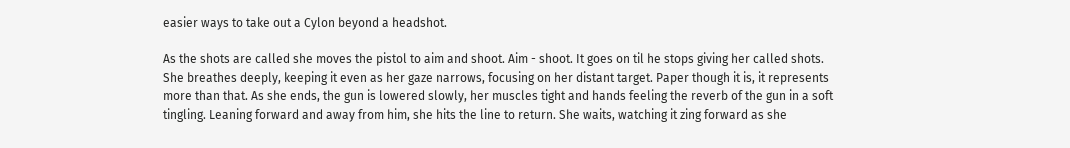easier ways to take out a Cylon beyond a headshot.

As the shots are called she moves the pistol to aim and shoot. Aim - shoot. It goes on til he stops giving her called shots. She breathes deeply, keeping it even as her gaze narrows, focusing on her distant target. Paper though it is, it represents more than that. As she ends, the gun is lowered slowly, her muscles tight and hands feeling the reverb of the gun in a soft tingling. Leaning forward and away from him, she hits the line to return. She waits, watching it zing forward as she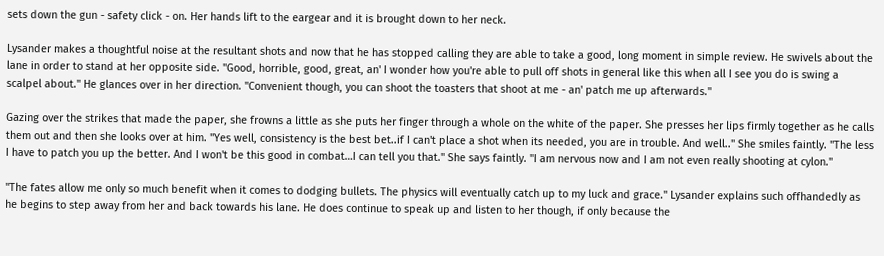sets down the gun - safety click - on. Her hands lift to the eargear and it is brought down to her neck.

Lysander makes a thoughtful noise at the resultant shots and now that he has stopped calling they are able to take a good, long moment in simple review. He swivels about the lane in order to stand at her opposite side. "Good, horrible, good, great, an' I wonder how you're able to pull off shots in general like this when all I see you do is swing a scalpel about." He glances over in her direction. "Convenient though, you can shoot the toasters that shoot at me - an' patch me up afterwards."

Gazing over the strikes that made the paper, she frowns a little as she puts her finger through a whole on the white of the paper. She presses her lips firmly together as he calls them out and then she looks over at him. "Yes well, consistency is the best bet..if I can't place a shot when its needed, you are in trouble. And well.." She smiles faintly. "The less I have to patch you up the better. And I won't be this good in combat…I can tell you that." She says faintly. "I am nervous now and I am not even really shooting at cylon."

"The fates allow me only so much benefit when it comes to dodging bullets. The physics will eventually catch up to my luck and grace." Lysander explains such offhandedly as he begins to step away from her and back towards his lane. He does continue to speak up and listen to her though, if only because the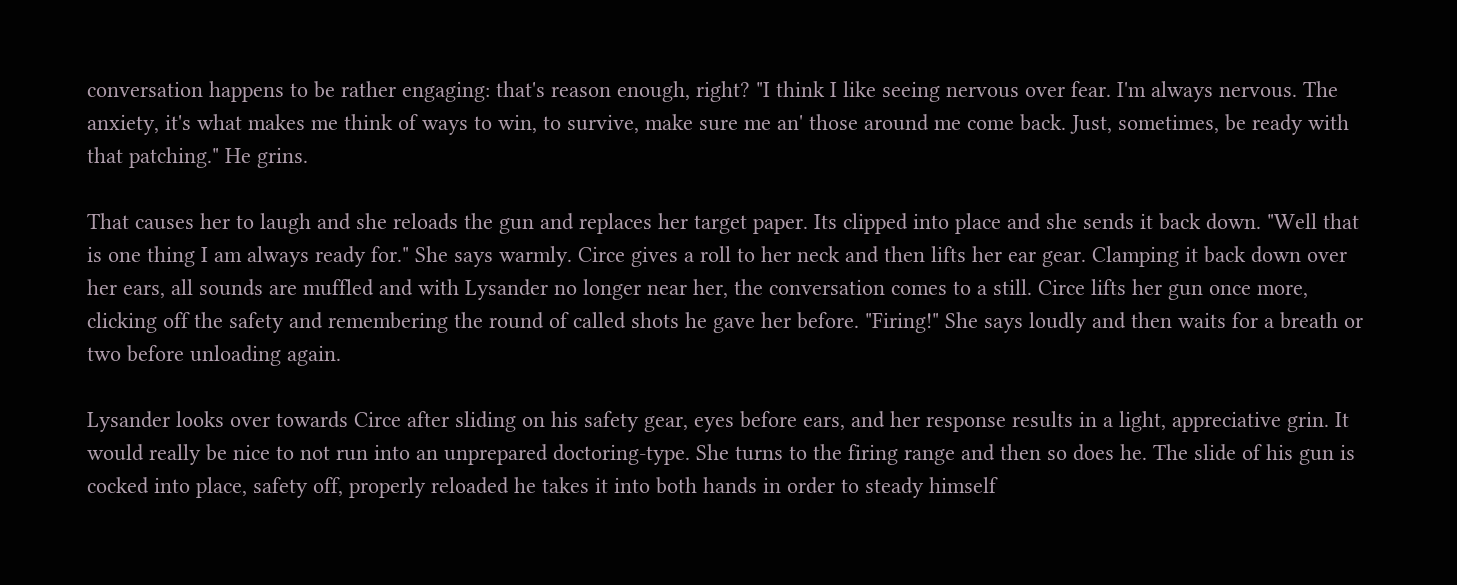conversation happens to be rather engaging: that's reason enough, right? "I think I like seeing nervous over fear. I'm always nervous. The anxiety, it's what makes me think of ways to win, to survive, make sure me an' those around me come back. Just, sometimes, be ready with that patching." He grins.

That causes her to laugh and she reloads the gun and replaces her target paper. Its clipped into place and she sends it back down. "Well that is one thing I am always ready for." She says warmly. Circe gives a roll to her neck and then lifts her ear gear. Clamping it back down over her ears, all sounds are muffled and with Lysander no longer near her, the conversation comes to a still. Circe lifts her gun once more, clicking off the safety and remembering the round of called shots he gave her before. "Firing!" She says loudly and then waits for a breath or two before unloading again.

Lysander looks over towards Circe after sliding on his safety gear, eyes before ears, and her response results in a light, appreciative grin. It would really be nice to not run into an unprepared doctoring-type. She turns to the firing range and then so does he. The slide of his gun is cocked into place, safety off, properly reloaded he takes it into both hands in order to steady himself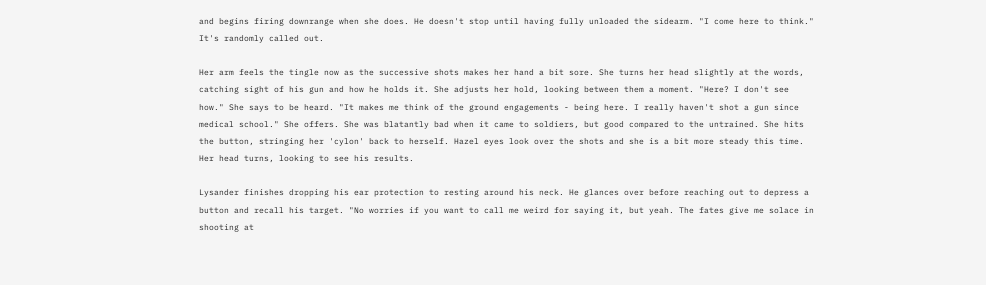and begins firing downrange when she does. He doesn't stop until having fully unloaded the sidearm. "I come here to think." It's randomly called out.

Her arm feels the tingle now as the successive shots makes her hand a bit sore. She turns her head slightly at the words, catching sight of his gun and how he holds it. She adjusts her hold, looking between them a moment. "Here? I don't see how." She says to be heard. "It makes me think of the ground engagements - being here. I really haven't shot a gun since medical school." She offers. She was blatantly bad when it came to soldiers, but good compared to the untrained. She hits the button, stringing her 'cylon' back to herself. Hazel eyes look over the shots and she is a bit more steady this time. Her head turns, looking to see his results.

Lysander finishes dropping his ear protection to resting around his neck. He glances over before reaching out to depress a button and recall his target. "No worries if you want to call me weird for saying it, but yeah. The fates give me solace in shooting at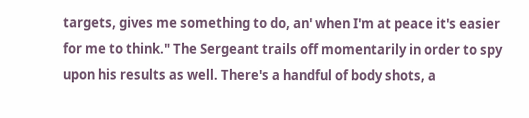targets, gives me something to do, an' when I'm at peace it's easier for me to think." The Sergeant trails off momentarily in order to spy upon his results as well. There's a handful of body shots, a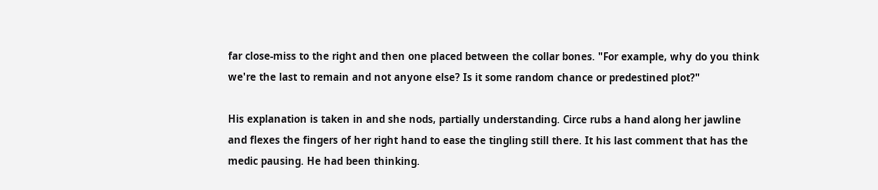far close-miss to the right and then one placed between the collar bones. "For example, why do you think we're the last to remain and not anyone else? Is it some random chance or predestined plot?"

His explanation is taken in and she nods, partially understanding. Circe rubs a hand along her jawline and flexes the fingers of her right hand to ease the tingling still there. It his last comment that has the medic pausing. He had been thinking.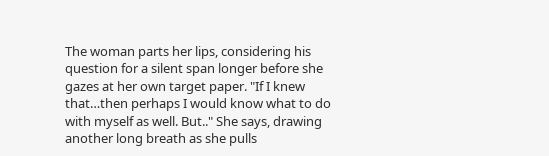The woman parts her lips, considering his question for a silent span longer before she gazes at her own target paper. "If I knew that…then perhaps I would know what to do with myself as well. But.." She says, drawing another long breath as she pulls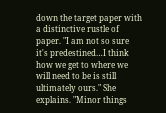down the target paper with a distinctive rustle of paper. "I am not so sure it's predestined…I think how we get to where we will need to be is still ultimately ours." She explains. "Minor things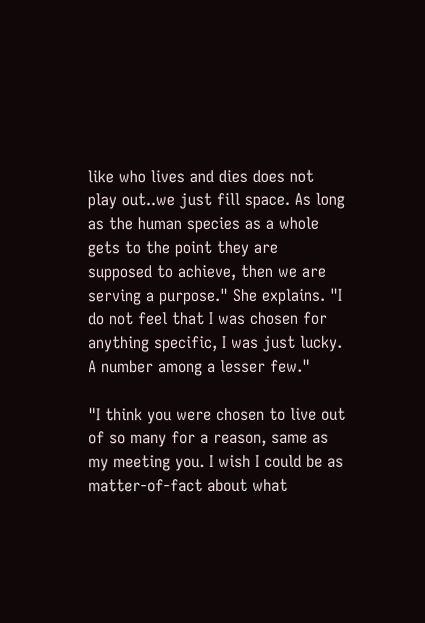like who lives and dies does not play out..we just fill space. As long as the human species as a whole gets to the point they are supposed to achieve, then we are serving a purpose." She explains. "I do not feel that I was chosen for anything specific, I was just lucky. A number among a lesser few."

"I think you were chosen to live out of so many for a reason, same as my meeting you. I wish I could be as matter-of-fact about what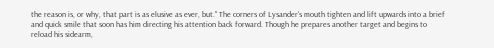the reason is, or why, that part is as elusive as ever, but." The corners of Lysander's mouth tighten and lift upwards into a brief and quick smile that soon has him directing his attention back forward. Though he prepares another target and begins to reload his sidearm,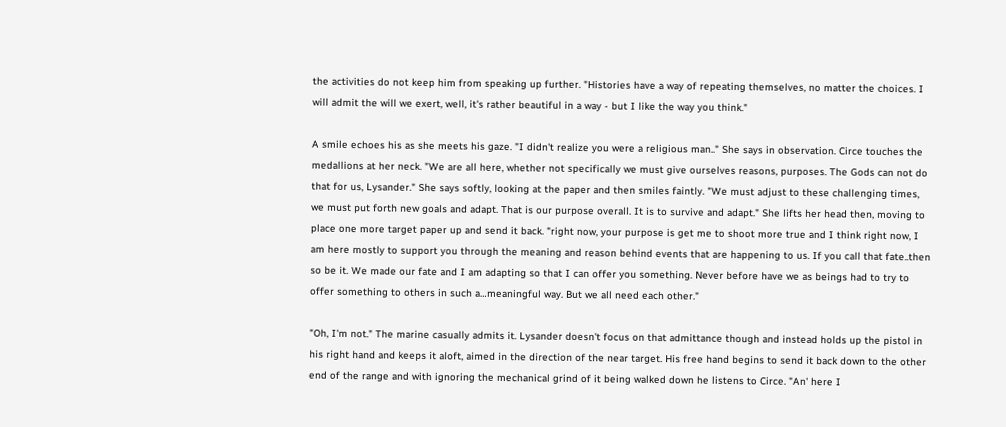the activities do not keep him from speaking up further. "Histories have a way of repeating themselves, no matter the choices. I will admit the will we exert, well, it's rather beautiful in a way - but I like the way you think."

A smile echoes his as she meets his gaze. "I didn't realize you were a religious man.." She says in observation. Circe touches the medallions at her neck. "We are all here, whether not specifically we must give ourselves reasons, purposes. The Gods can not do that for us, Lysander." She says softly, looking at the paper and then smiles faintly. "We must adjust to these challenging times, we must put forth new goals and adapt. That is our purpose overall. It is to survive and adapt." She lifts her head then, moving to place one more target paper up and send it back. "right now, your purpose is get me to shoot more true and I think right now, I am here mostly to support you through the meaning and reason behind events that are happening to us. If you call that fate..then so be it. We made our fate and I am adapting so that I can offer you something. Never before have we as beings had to try to offer something to others in such a…meaningful way. But we all need each other."

"Oh, I'm not." The marine casually admits it. Lysander doesn't focus on that admittance though and instead holds up the pistol in his right hand and keeps it aloft, aimed in the direction of the near target. His free hand begins to send it back down to the other end of the range and with ignoring the mechanical grind of it being walked down he listens to Circe. "An' here I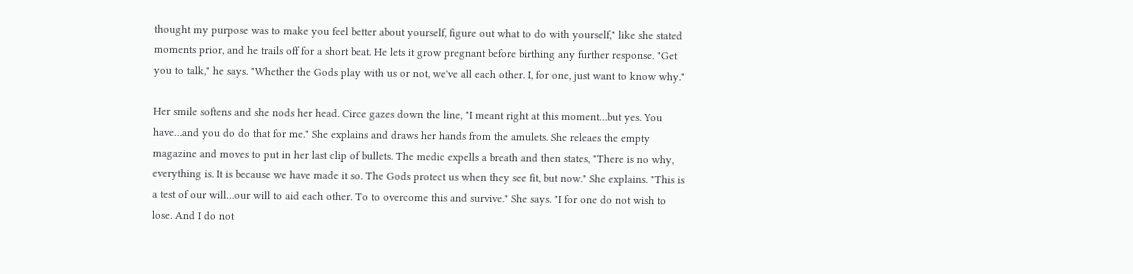thought my purpose was to make you feel better about yourself, figure out what to do with yourself," like she stated moments prior, and he trails off for a short beat. He lets it grow pregnant before birthing any further response. "Get you to talk," he says. "Whether the Gods play with us or not, we've all each other. I, for one, just want to know why."

Her smile softens and she nods her head. Circe gazes down the line, "I meant right at this moment…but yes. You have…and you do do that for me." She explains and draws her hands from the amulets. She releaes the empty magazine and moves to put in her last clip of bullets. The medic expells a breath and then states, "There is no why, everything is. It is because we have made it so. The Gods protect us when they see fit, but now." She explains. "This is a test of our will…our will to aid each other. To to overcome this and survive." She says. "I for one do not wish to lose. And I do not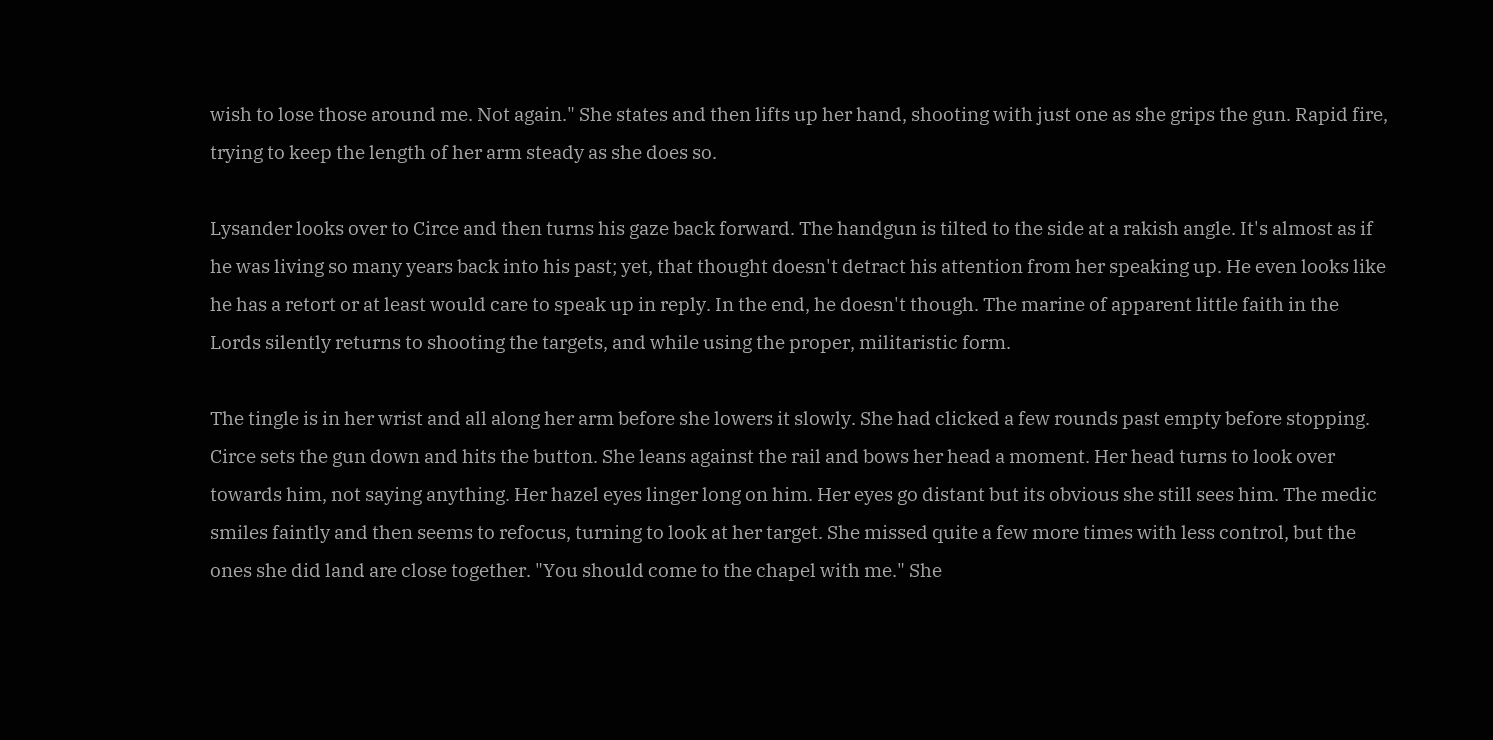wish to lose those around me. Not again." She states and then lifts up her hand, shooting with just one as she grips the gun. Rapid fire, trying to keep the length of her arm steady as she does so.

Lysander looks over to Circe and then turns his gaze back forward. The handgun is tilted to the side at a rakish angle. It's almost as if he was living so many years back into his past; yet, that thought doesn't detract his attention from her speaking up. He even looks like he has a retort or at least would care to speak up in reply. In the end, he doesn't though. The marine of apparent little faith in the Lords silently returns to shooting the targets, and while using the proper, militaristic form.

The tingle is in her wrist and all along her arm before she lowers it slowly. She had clicked a few rounds past empty before stopping. Circe sets the gun down and hits the button. She leans against the rail and bows her head a moment. Her head turns to look over towards him, not saying anything. Her hazel eyes linger long on him. Her eyes go distant but its obvious she still sees him. The medic smiles faintly and then seems to refocus, turning to look at her target. She missed quite a few more times with less control, but the ones she did land are close together. "You should come to the chapel with me." She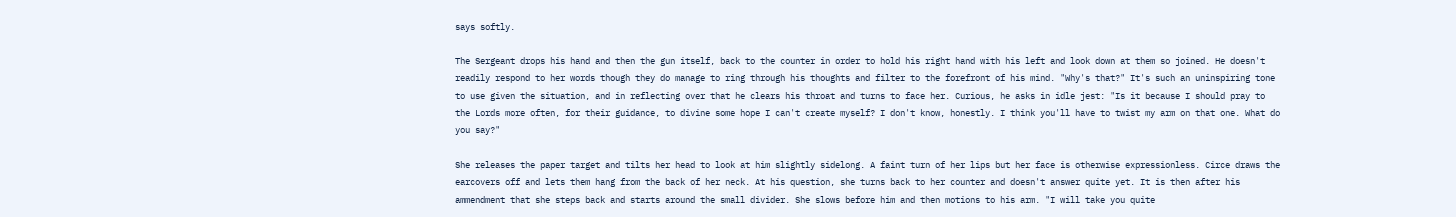says softly.

The Sergeant drops his hand and then the gun itself, back to the counter in order to hold his right hand with his left and look down at them so joined. He doesn't readily respond to her words though they do manage to ring through his thoughts and filter to the forefront of his mind. "Why's that?" It's such an uninspiring tone to use given the situation, and in reflecting over that he clears his throat and turns to face her. Curious, he asks in idle jest: "Is it because I should pray to the Lords more often, for their guidance, to divine some hope I can't create myself? I don't know, honestly. I think you'll have to twist my arm on that one. What do you say?"

She releases the paper target and tilts her head to look at him slightly sidelong. A faint turn of her lips but her face is otherwise expressionless. Circe draws the earcovers off and lets them hang from the back of her neck. At his question, she turns back to her counter and doesn't answer quite yet. It is then after his ammendment that she steps back and starts around the small divider. She slows before him and then motions to his arm. "I will take you quite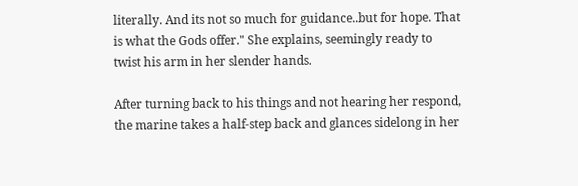literally. And its not so much for guidance..but for hope. That is what the Gods offer." She explains, seemingly ready to twist his arm in her slender hands.

After turning back to his things and not hearing her respond, the marine takes a half-step back and glances sidelong in her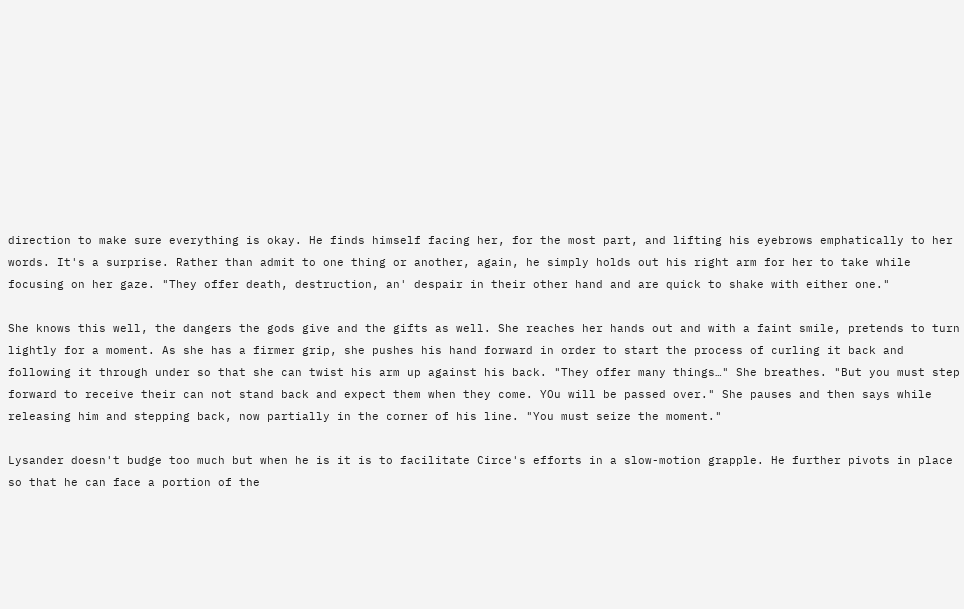direction to make sure everything is okay. He finds himself facing her, for the most part, and lifting his eyebrows emphatically to her words. It's a surprise. Rather than admit to one thing or another, again, he simply holds out his right arm for her to take while focusing on her gaze. "They offer death, destruction, an' despair in their other hand and are quick to shake with either one."

She knows this well, the dangers the gods give and the gifts as well. She reaches her hands out and with a faint smile, pretends to turn lightly for a moment. As she has a firmer grip, she pushes his hand forward in order to start the process of curling it back and following it through under so that she can twist his arm up against his back. "They offer many things…" She breathes. "But you must step forward to receive their can not stand back and expect them when they come. YOu will be passed over." She pauses and then says while releasing him and stepping back, now partially in the corner of his line. "You must seize the moment."

Lysander doesn't budge too much but when he is it is to facilitate Circe's efforts in a slow-motion grapple. He further pivots in place so that he can face a portion of the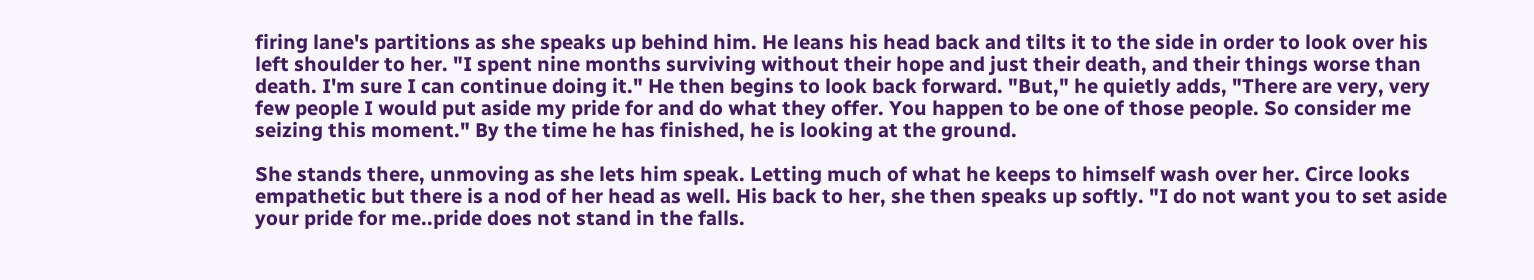firing lane's partitions as she speaks up behind him. He leans his head back and tilts it to the side in order to look over his left shoulder to her. "I spent nine months surviving without their hope and just their death, and their things worse than death. I'm sure I can continue doing it." He then begins to look back forward. "But," he quietly adds, "There are very, very few people I would put aside my pride for and do what they offer. You happen to be one of those people. So consider me seizing this moment." By the time he has finished, he is looking at the ground.

She stands there, unmoving as she lets him speak. Letting much of what he keeps to himself wash over her. Circe looks empathetic but there is a nod of her head as well. His back to her, she then speaks up softly. "I do not want you to set aside your pride for me..pride does not stand in the falls.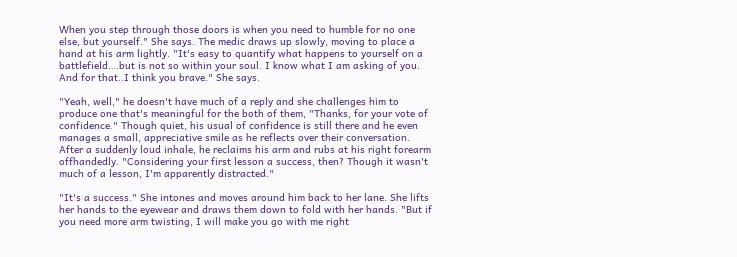When you step through those doors is when you need to humble for no one else, but yourself." She says. The medic draws up slowly, moving to place a hand at his arm lightly. "It's easy to quantify what happens to yourself on a battlefield….but is not so within your soul. I know what I am asking of you. And for that..I think you brave." She says.

"Yeah, well," he doesn't have much of a reply and she challenges him to produce one that's meaningful for the both of them, "Thanks, for your vote of confidence." Though quiet, his usual of confidence is still there and he even manages a small, appreciative smile as he reflects over their conversation. After a suddenly loud inhale, he reclaims his arm and rubs at his right forearm offhandedly. "Considering your first lesson a success, then? Though it wasn't much of a lesson, I'm apparently distracted."

"It's a success." She intones and moves around him back to her lane. She lifts her hands to the eyewear and draws them down to fold with her hands. "But if you need more arm twisting, I will make you go with me right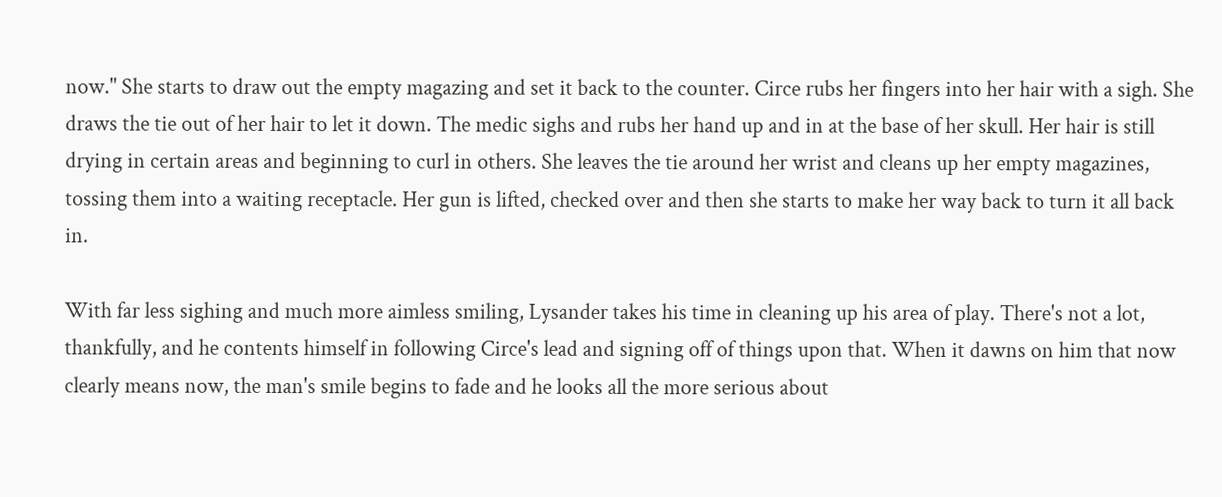now." She starts to draw out the empty magazing and set it back to the counter. Circe rubs her fingers into her hair with a sigh. She draws the tie out of her hair to let it down. The medic sighs and rubs her hand up and in at the base of her skull. Her hair is still drying in certain areas and beginning to curl in others. She leaves the tie around her wrist and cleans up her empty magazines, tossing them into a waiting receptacle. Her gun is lifted, checked over and then she starts to make her way back to turn it all back in.

With far less sighing and much more aimless smiling, Lysander takes his time in cleaning up his area of play. There's not a lot, thankfully, and he contents himself in following Circe's lead and signing off of things upon that. When it dawns on him that now clearly means now, the man's smile begins to fade and he looks all the more serious about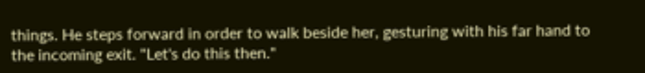things. He steps forward in order to walk beside her, gesturing with his far hand to the incoming exit. "Let's do this then."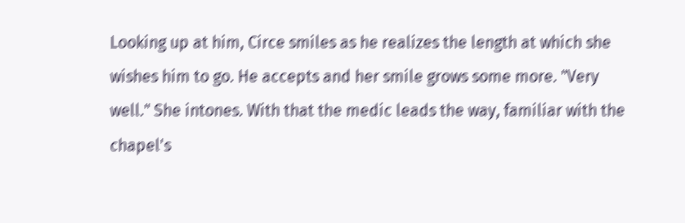Looking up at him, Circe smiles as he realizes the length at which she wishes him to go. He accepts and her smile grows some more. "Very well." She intones. With that the medic leads the way, familiar with the chapel's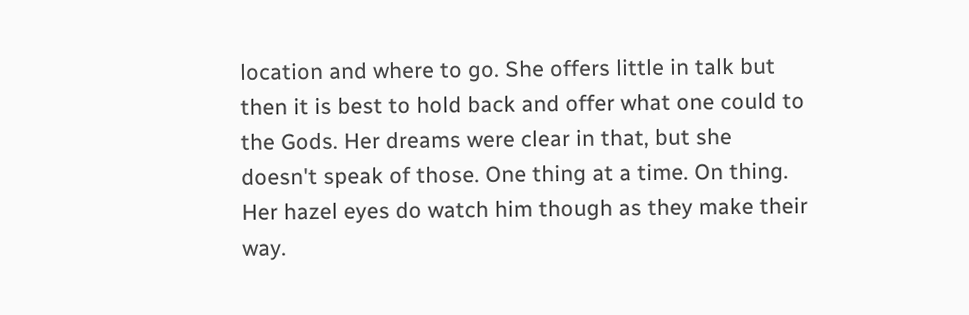location and where to go. She offers little in talk but then it is best to hold back and offer what one could to the Gods. Her dreams were clear in that, but she doesn't speak of those. One thing at a time. On thing. Her hazel eyes do watch him though as they make their way.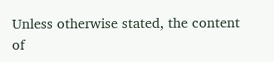Unless otherwise stated, the content of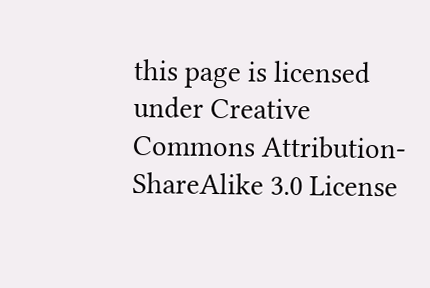this page is licensed under Creative Commons Attribution-ShareAlike 3.0 License